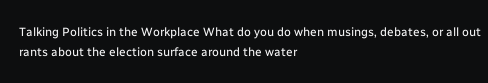Talking Politics in the Workplace What do you do when musings, debates, or all out rants about the election surface around the water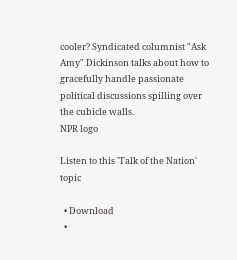cooler? Syndicated columnist "Ask Amy" Dickinson talks about how to gracefully handle passionate political discussions spilling over the cubicle walls.
NPR logo

Listen to this 'Talk of the Nation' topic

  • Download
  •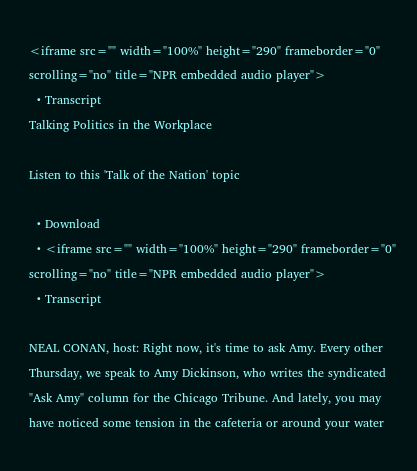<iframe src="" width="100%" height="290" frameborder="0" scrolling="no" title="NPR embedded audio player">
  • Transcript
Talking Politics in the Workplace

Listen to this 'Talk of the Nation' topic

  • Download
  • <iframe src="" width="100%" height="290" frameborder="0" scrolling="no" title="NPR embedded audio player">
  • Transcript

NEAL CONAN, host: Right now, it's time to ask Amy. Every other Thursday, we speak to Amy Dickinson, who writes the syndicated "Ask Amy" column for the Chicago Tribune. And lately, you may have noticed some tension in the cafeteria or around your water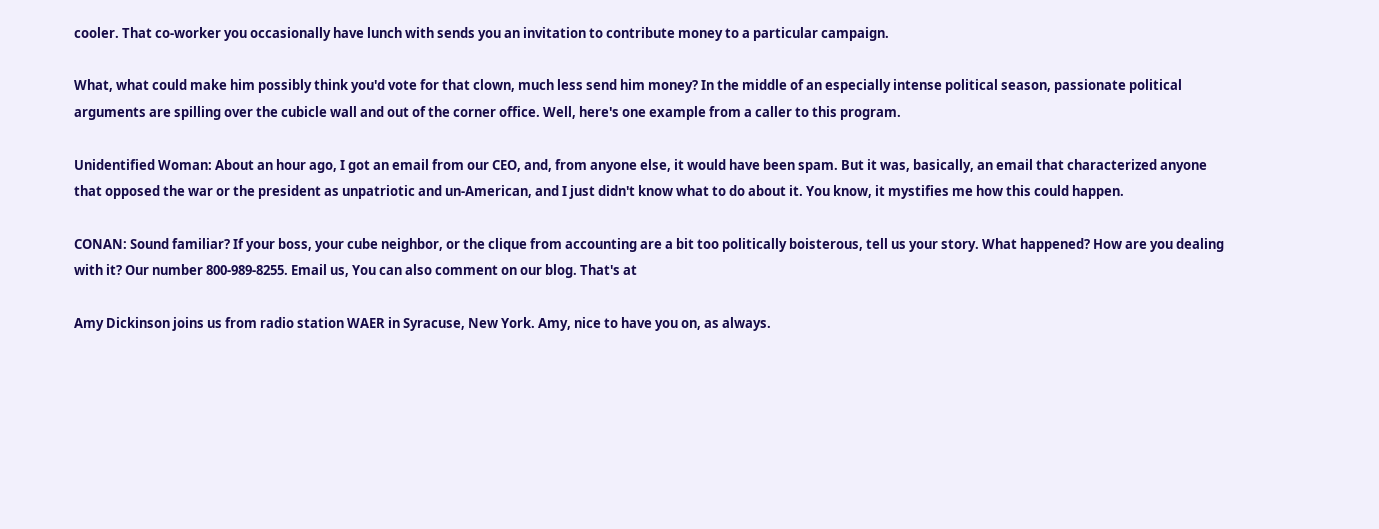cooler. That co-worker you occasionally have lunch with sends you an invitation to contribute money to a particular campaign.

What, what could make him possibly think you'd vote for that clown, much less send him money? In the middle of an especially intense political season, passionate political arguments are spilling over the cubicle wall and out of the corner office. Well, here's one example from a caller to this program.

Unidentified Woman: About an hour ago, I got an email from our CEO, and, from anyone else, it would have been spam. But it was, basically, an email that characterized anyone that opposed the war or the president as unpatriotic and un-American, and I just didn't know what to do about it. You know, it mystifies me how this could happen.

CONAN: Sound familiar? If your boss, your cube neighbor, or the clique from accounting are a bit too politically boisterous, tell us your story. What happened? How are you dealing with it? Our number 800-989-8255. Email us, You can also comment on our blog. That's at

Amy Dickinson joins us from radio station WAER in Syracuse, New York. Amy, nice to have you on, as always.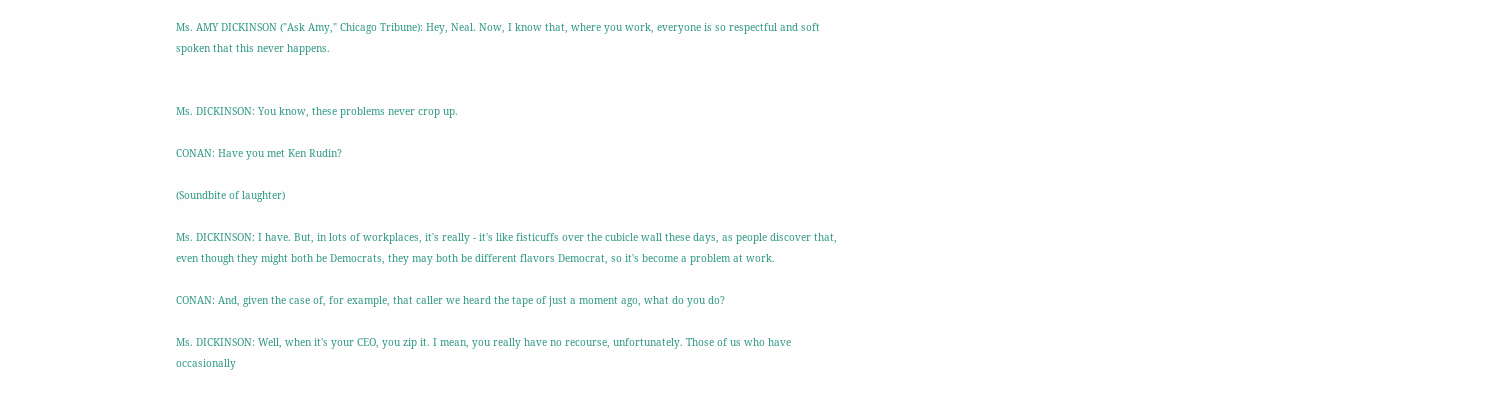Ms. AMY DICKINSON ("Ask Amy," Chicago Tribune): Hey, Neal. Now, I know that, where you work, everyone is so respectful and soft spoken that this never happens.


Ms. DICKINSON: You know, these problems never crop up.

CONAN: Have you met Ken Rudin?

(Soundbite of laughter)

Ms. DICKINSON: I have. But, in lots of workplaces, it's really - it's like fisticuffs over the cubicle wall these days, as people discover that, even though they might both be Democrats, they may both be different flavors Democrat, so it's become a problem at work.

CONAN: And, given the case of, for example, that caller we heard the tape of just a moment ago, what do you do?

Ms. DICKINSON: Well, when it's your CEO, you zip it. I mean, you really have no recourse, unfortunately. Those of us who have occasionally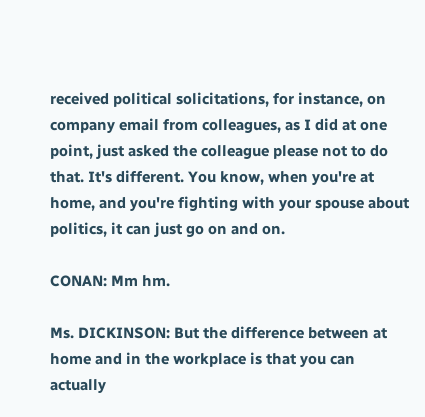received political solicitations, for instance, on company email from colleagues, as I did at one point, just asked the colleague please not to do that. It's different. You know, when you're at home, and you're fighting with your spouse about politics, it can just go on and on.

CONAN: Mm hm.

Ms. DICKINSON: But the difference between at home and in the workplace is that you can actually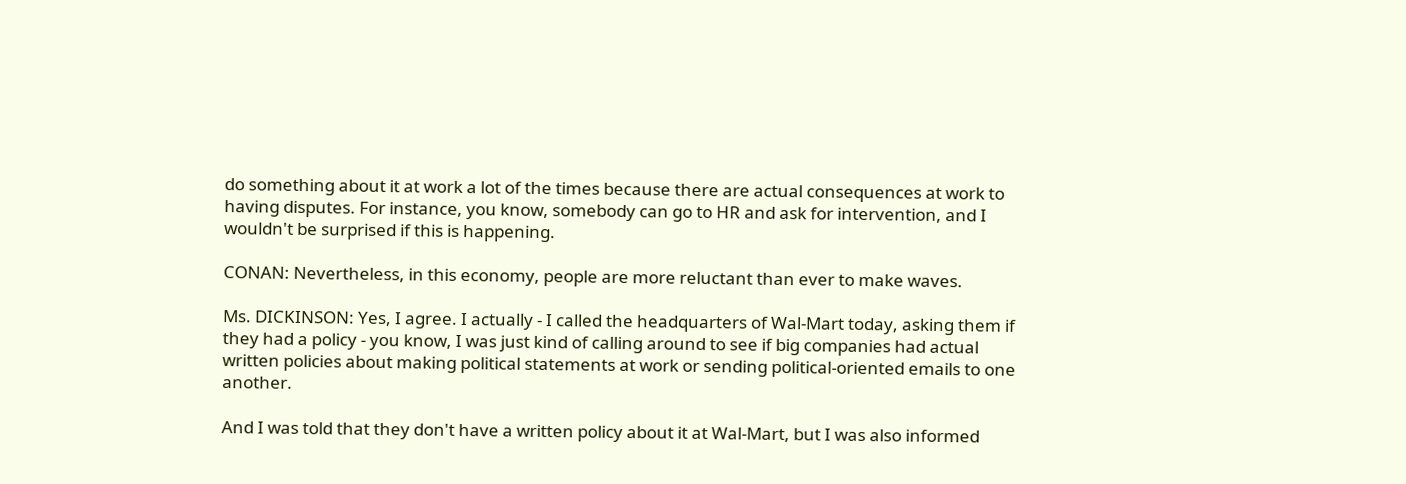do something about it at work a lot of the times because there are actual consequences at work to having disputes. For instance, you know, somebody can go to HR and ask for intervention, and I wouldn't be surprised if this is happening.

CONAN: Nevertheless, in this economy, people are more reluctant than ever to make waves.

Ms. DICKINSON: Yes, I agree. I actually - I called the headquarters of Wal-Mart today, asking them if they had a policy - you know, I was just kind of calling around to see if big companies had actual written policies about making political statements at work or sending political-oriented emails to one another.

And I was told that they don't have a written policy about it at Wal-Mart, but I was also informed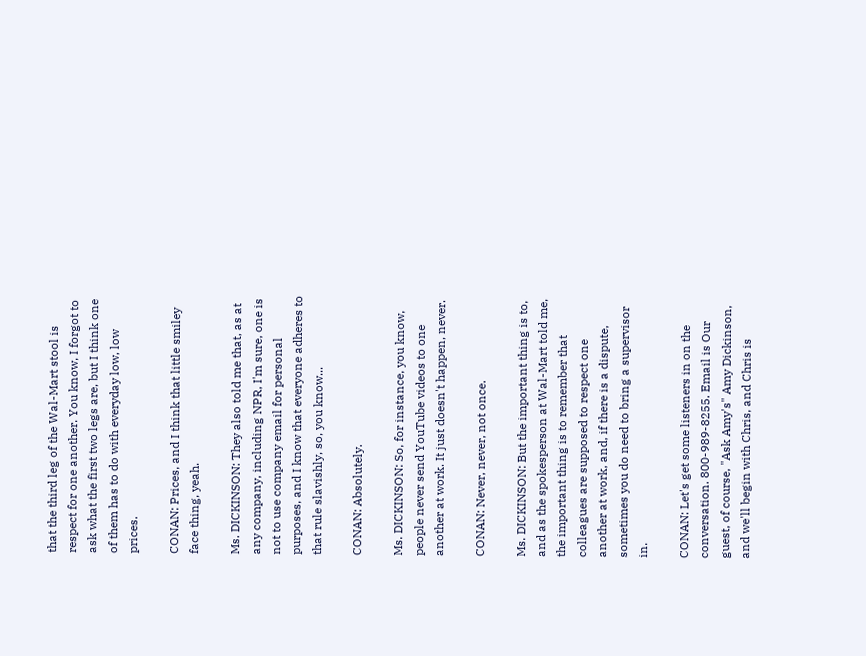that the third leg of the Wal-Mart stool is respect for one another. You know, I forgot to ask what the first two legs are, but I think one of them has to do with everyday low, low prices.

CONAN: Prices, and I think that little smiley face thing, yeah.

Ms. DICKINSON: They also told me that, as at any company, including NPR, I'm sure, one is not to use company email for personal purposes, and I know that everyone adheres to that rule slavishly, so, you know...

CONAN: Absolutely.

Ms. DICKINSON: So, for instance, you know, people never send YouTube videos to one another at work. It just doesn't happen, never.

CONAN: Never, never, not once.

Ms. DICKINSON: But the important thing is to, and as the spokesperson at Wal-Mart told me, the important thing is to remember that colleagues are supposed to respect one another at work, and, if there is a dispute, sometimes you do need to bring a supervisor in.

CONAN: Let's get some listeners in on the conversation. 800-989-8255. Email is Our guest, of course, "Ask Amy's" Amy Dickinson, and we'll begin with Chris, and Chris is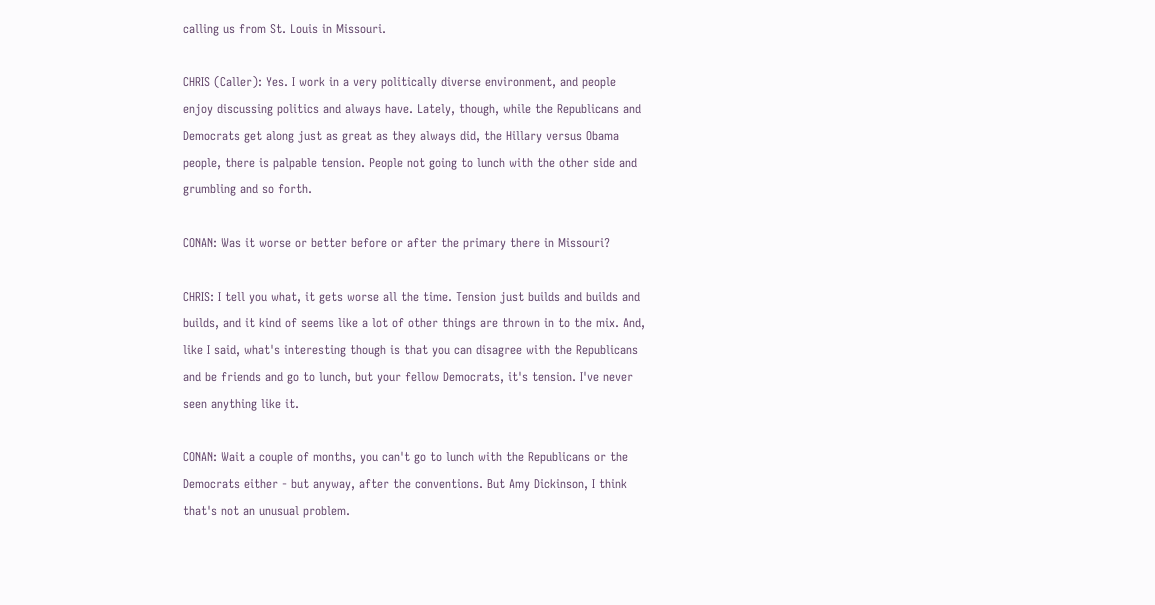calling us from St. Louis in Missouri.

CHRIS (Caller): Yes. I work in a very politically diverse environment, and people enjoy discussing politics and always have. Lately, though, while the Republicans and Democrats get along just as great as they always did, the Hillary versus Obama people, there is palpable tension. People not going to lunch with the other side and grumbling and so forth.

CONAN: Was it worse or better before or after the primary there in Missouri?

CHRIS: I tell you what, it gets worse all the time. Tension just builds and builds and builds, and it kind of seems like a lot of other things are thrown in to the mix. And, like I said, what's interesting though is that you can disagree with the Republicans and be friends and go to lunch, but your fellow Democrats, it's tension. I've never seen anything like it.

CONAN: Wait a couple of months, you can't go to lunch with the Republicans or the Democrats either - but anyway, after the conventions. But Amy Dickinson, I think that's not an unusual problem.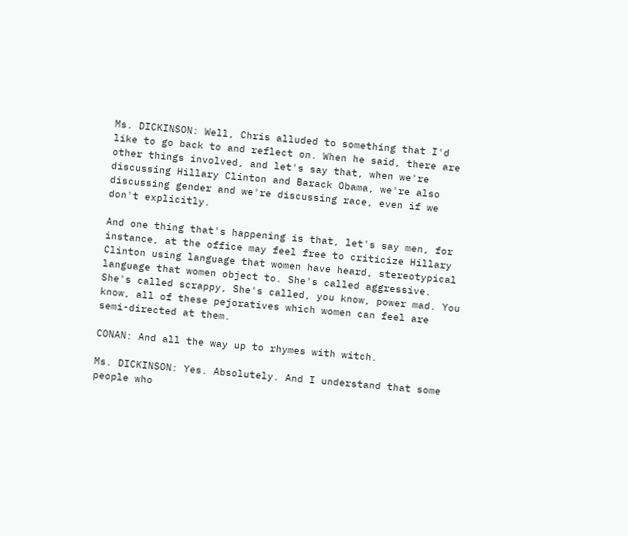Ms. DICKINSON: Well, Chris alluded to something that I'd like to go back to and reflect on. When he said, there are other things involved, and let's say that, when we're discussing Hillary Clinton and Barack Obama, we're also discussing gender and we're discussing race, even if we don't explicitly.

And one thing that's happening is that, let's say men, for instance, at the office may feel free to criticize Hillary Clinton using language that women have heard, stereotypical language that women object to. She's called aggressive. She's called scrappy, She's called, you know, power mad. You know, all of these pejoratives which women can feel are semi-directed at them.

CONAN: And all the way up to rhymes with witch.

Ms. DICKINSON: Yes. Absolutely. And I understand that some people who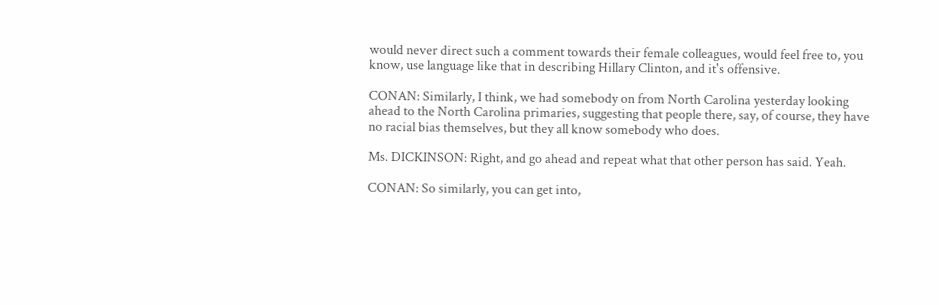would never direct such a comment towards their female colleagues, would feel free to, you know, use language like that in describing Hillary Clinton, and it's offensive.

CONAN: Similarly, I think, we had somebody on from North Carolina yesterday looking ahead to the North Carolina primaries, suggesting that people there, say, of course, they have no racial bias themselves, but they all know somebody who does.

Ms. DICKINSON: Right, and go ahead and repeat what that other person has said. Yeah.

CONAN: So similarly, you can get into,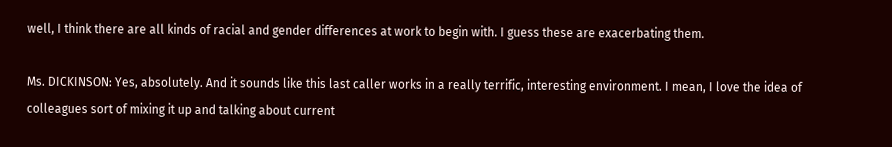well, I think there are all kinds of racial and gender differences at work to begin with. I guess these are exacerbating them.

Ms. DICKINSON: Yes, absolutely. And it sounds like this last caller works in a really terrific, interesting environment. I mean, I love the idea of colleagues sort of mixing it up and talking about current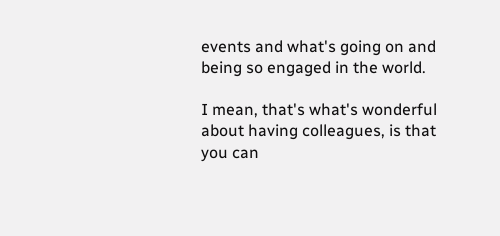events and what's going on and being so engaged in the world.

I mean, that's what's wonderful about having colleagues, is that you can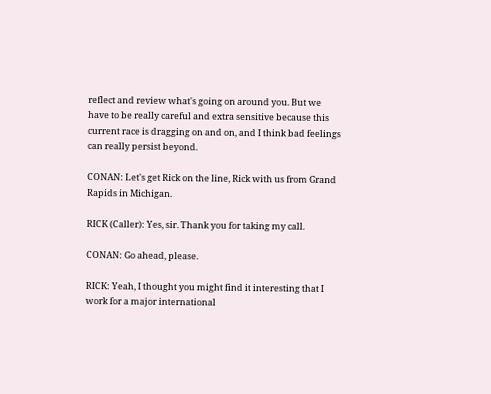reflect and review what's going on around you. But we have to be really careful and extra sensitive because this current race is dragging on and on, and I think bad feelings can really persist beyond.

CONAN: Let's get Rick on the line, Rick with us from Grand Rapids in Michigan.

RICK (Caller): Yes, sir. Thank you for taking my call.

CONAN: Go ahead, please.

RICK: Yeah, I thought you might find it interesting that I work for a major international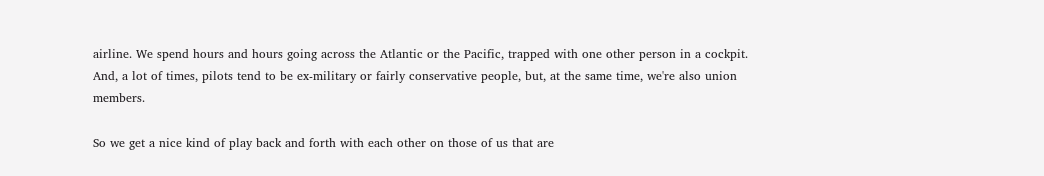airline. We spend hours and hours going across the Atlantic or the Pacific, trapped with one other person in a cockpit. And, a lot of times, pilots tend to be ex-military or fairly conservative people, but, at the same time, we're also union members.

So we get a nice kind of play back and forth with each other on those of us that are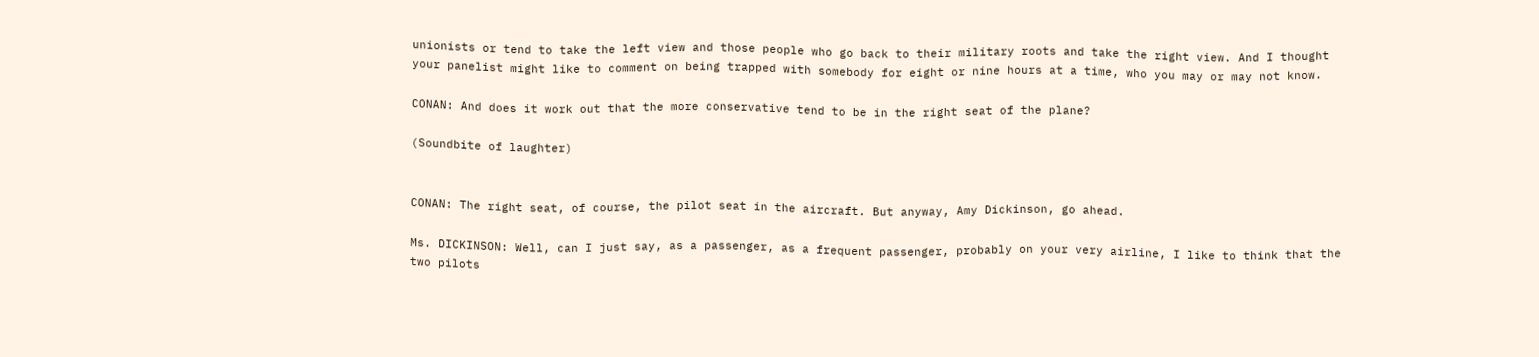unionists or tend to take the left view and those people who go back to their military roots and take the right view. And I thought your panelist might like to comment on being trapped with somebody for eight or nine hours at a time, who you may or may not know.

CONAN: And does it work out that the more conservative tend to be in the right seat of the plane?

(Soundbite of laughter)


CONAN: The right seat, of course, the pilot seat in the aircraft. But anyway, Amy Dickinson, go ahead.

Ms. DICKINSON: Well, can I just say, as a passenger, as a frequent passenger, probably on your very airline, I like to think that the two pilots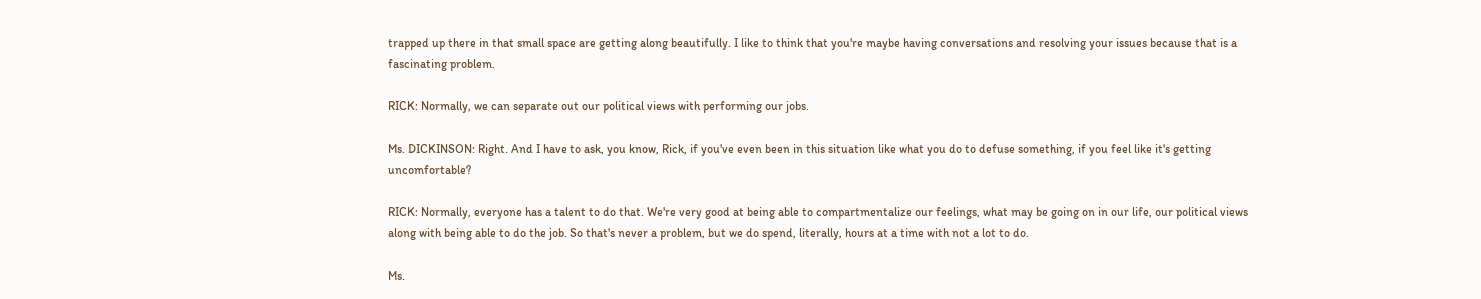trapped up there in that small space are getting along beautifully. I like to think that you're maybe having conversations and resolving your issues because that is a fascinating problem.

RICK: Normally, we can separate out our political views with performing our jobs.

Ms. DICKINSON: Right. And I have to ask, you know, Rick, if you've even been in this situation like what you do to defuse something, if you feel like it's getting uncomfortable?

RICK: Normally, everyone has a talent to do that. We're very good at being able to compartmentalize our feelings, what may be going on in our life, our political views along with being able to do the job. So that's never a problem, but we do spend, literally, hours at a time with not a lot to do.

Ms.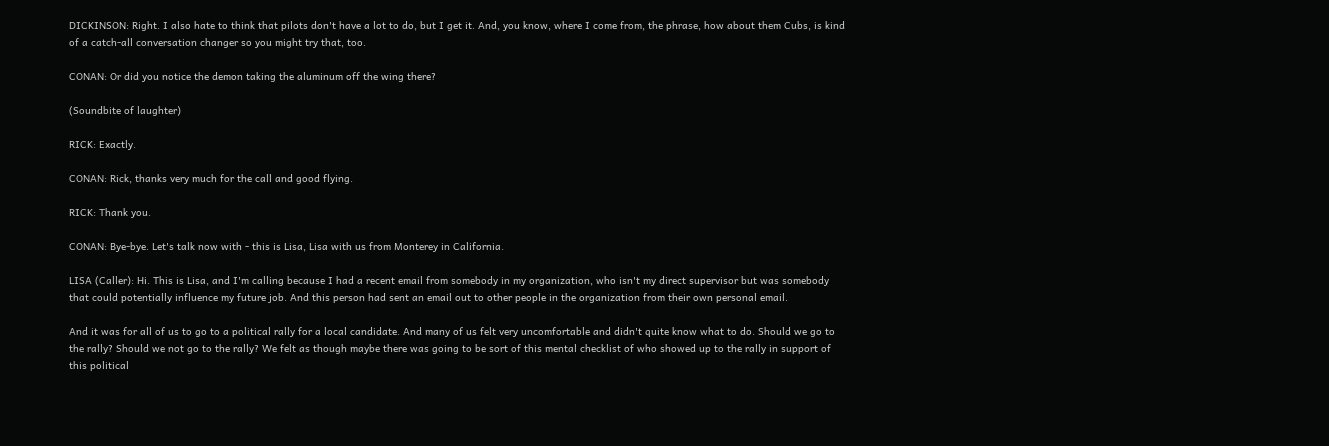DICKINSON: Right. I also hate to think that pilots don't have a lot to do, but I get it. And, you know, where I come from, the phrase, how about them Cubs, is kind of a catch-all conversation changer so you might try that, too.

CONAN: Or did you notice the demon taking the aluminum off the wing there?

(Soundbite of laughter)

RICK: Exactly.

CONAN: Rick, thanks very much for the call and good flying.

RICK: Thank you.

CONAN: Bye-bye. Let's talk now with - this is Lisa, Lisa with us from Monterey in California.

LISA (Caller): Hi. This is Lisa, and I'm calling because I had a recent email from somebody in my organization, who isn't my direct supervisor but was somebody that could potentially influence my future job. And this person had sent an email out to other people in the organization from their own personal email.

And it was for all of us to go to a political rally for a local candidate. And many of us felt very uncomfortable and didn't quite know what to do. Should we go to the rally? Should we not go to the rally? We felt as though maybe there was going to be sort of this mental checklist of who showed up to the rally in support of this political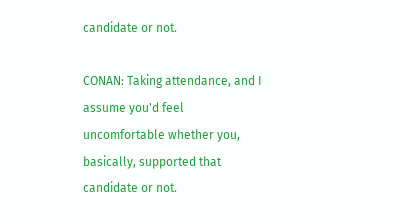candidate or not.

CONAN: Taking attendance, and I assume you'd feel uncomfortable whether you, basically, supported that candidate or not.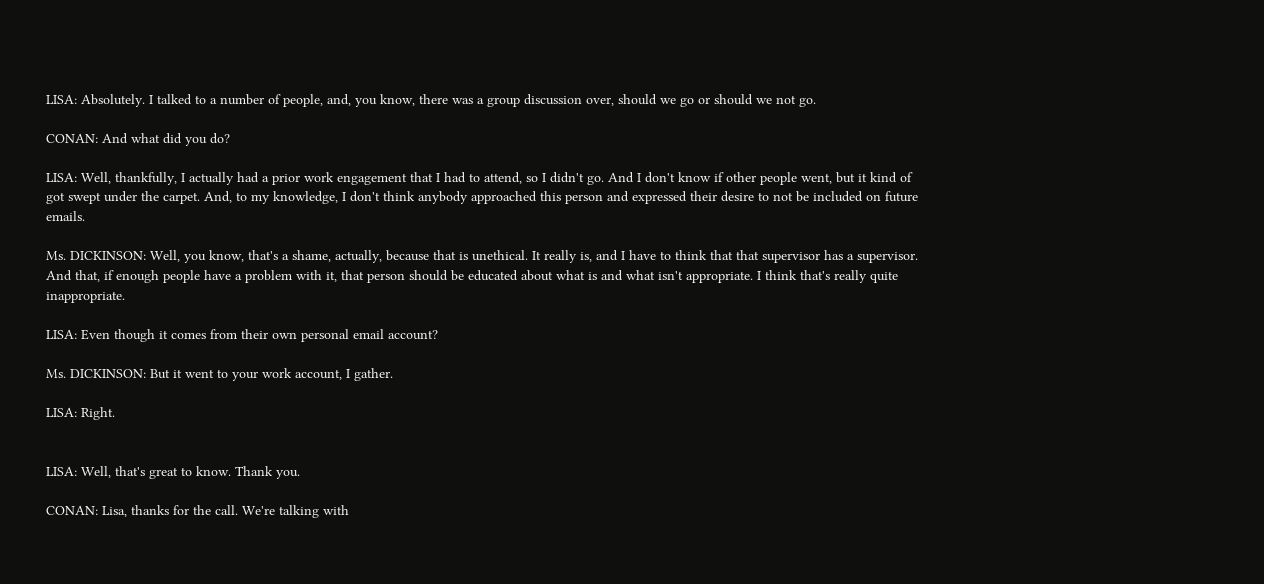LISA: Absolutely. I talked to a number of people, and, you know, there was a group discussion over, should we go or should we not go.

CONAN: And what did you do?

LISA: Well, thankfully, I actually had a prior work engagement that I had to attend, so I didn't go. And I don't know if other people went, but it kind of got swept under the carpet. And, to my knowledge, I don't think anybody approached this person and expressed their desire to not be included on future emails.

Ms. DICKINSON: Well, you know, that's a shame, actually, because that is unethical. It really is, and I have to think that that supervisor has a supervisor. And that, if enough people have a problem with it, that person should be educated about what is and what isn't appropriate. I think that's really quite inappropriate.

LISA: Even though it comes from their own personal email account?

Ms. DICKINSON: But it went to your work account, I gather.

LISA: Right.


LISA: Well, that's great to know. Thank you.

CONAN: Lisa, thanks for the call. We're talking with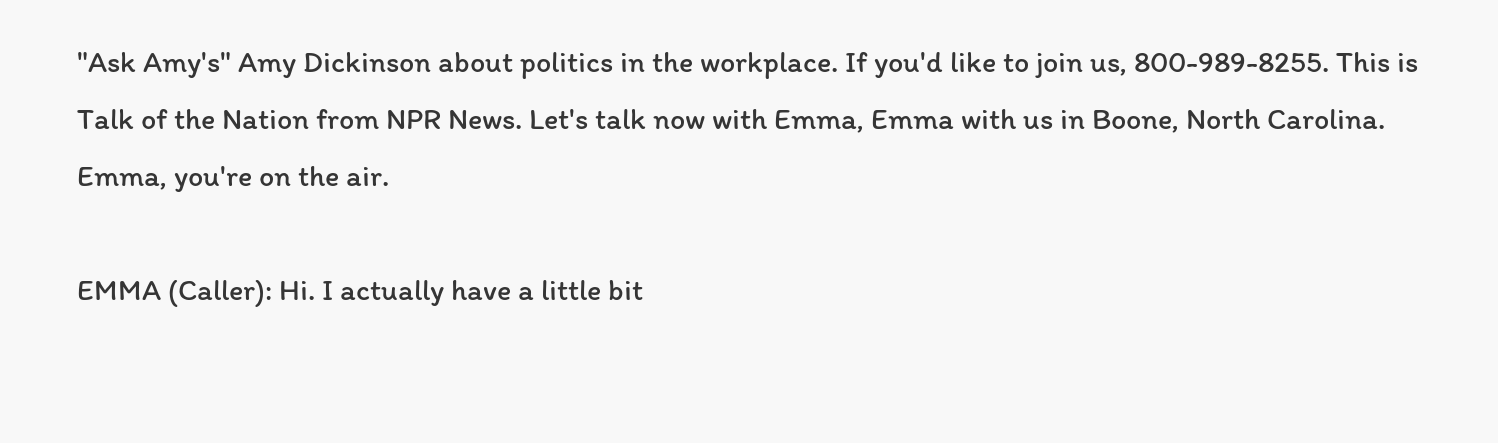"Ask Amy's" Amy Dickinson about politics in the workplace. If you'd like to join us, 800-989-8255. This is Talk of the Nation from NPR News. Let's talk now with Emma, Emma with us in Boone, North Carolina. Emma, you're on the air.

EMMA (Caller): Hi. I actually have a little bit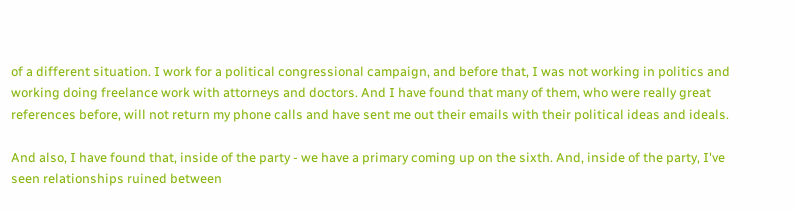of a different situation. I work for a political congressional campaign, and before that, I was not working in politics and working doing freelance work with attorneys and doctors. And I have found that many of them, who were really great references before, will not return my phone calls and have sent me out their emails with their political ideas and ideals.

And also, I have found that, inside of the party - we have a primary coming up on the sixth. And, inside of the party, I've seen relationships ruined between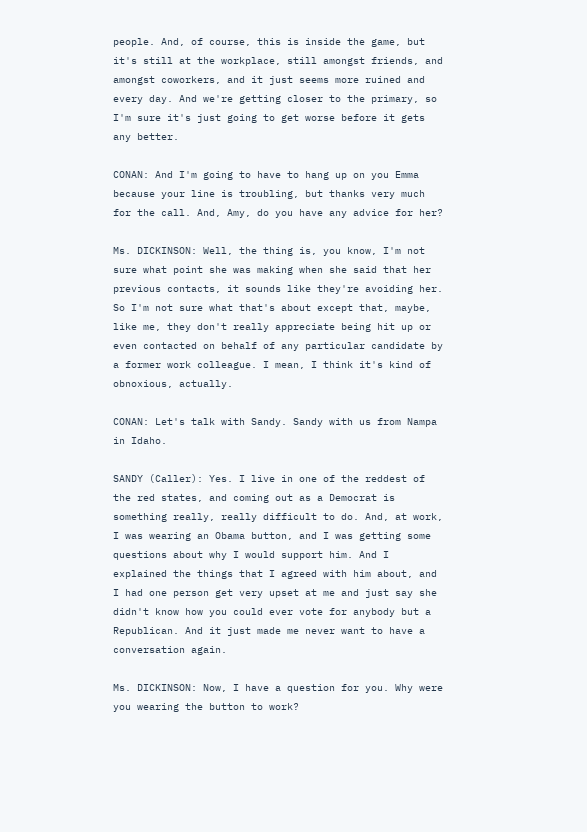people. And, of course, this is inside the game, but it's still at the workplace, still amongst friends, and amongst coworkers, and it just seems more ruined and every day. And we're getting closer to the primary, so I'm sure it's just going to get worse before it gets any better.

CONAN: And I'm going to have to hang up on you Emma because your line is troubling, but thanks very much for the call. And, Amy, do you have any advice for her?

Ms. DICKINSON: Well, the thing is, you know, I'm not sure what point she was making when she said that her previous contacts, it sounds like they're avoiding her. So I'm not sure what that's about except that, maybe, like me, they don't really appreciate being hit up or even contacted on behalf of any particular candidate by a former work colleague. I mean, I think it's kind of obnoxious, actually.

CONAN: Let's talk with Sandy. Sandy with us from Nampa in Idaho.

SANDY (Caller): Yes. I live in one of the reddest of the red states, and coming out as a Democrat is something really, really difficult to do. And, at work, I was wearing an Obama button, and I was getting some questions about why I would support him. And I explained the things that I agreed with him about, and I had one person get very upset at me and just say she didn't know how you could ever vote for anybody but a Republican. And it just made me never want to have a conversation again.

Ms. DICKINSON: Now, I have a question for you. Why were you wearing the button to work?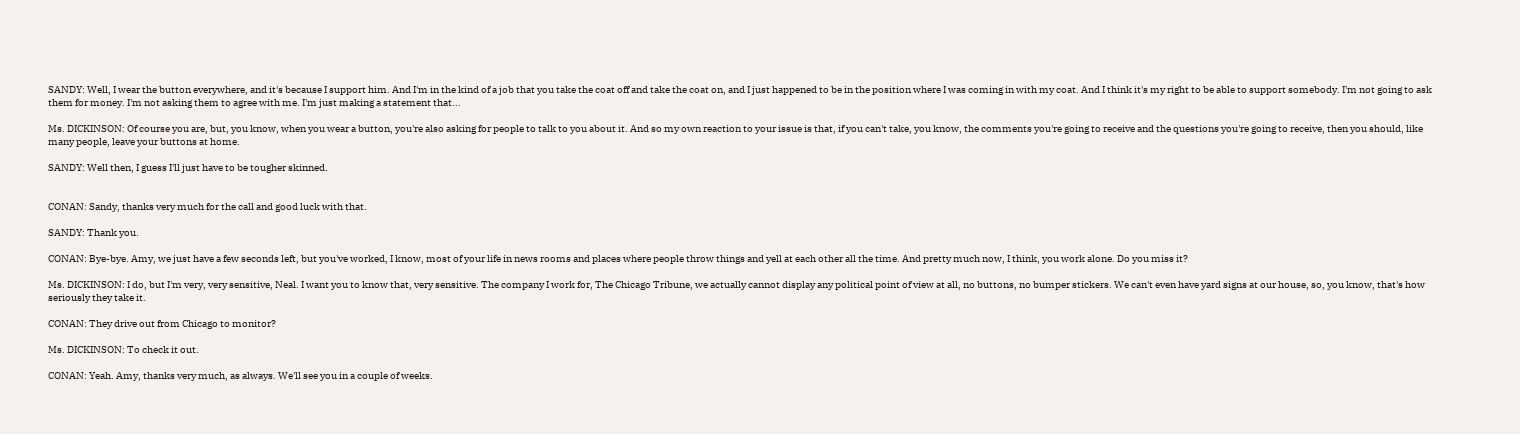SANDY: Well, I wear the button everywhere, and it's because I support him. And I'm in the kind of a job that you take the coat off and take the coat on, and I just happened to be in the position where I was coming in with my coat. And I think it's my right to be able to support somebody. I'm not going to ask them for money. I'm not asking them to agree with me. I'm just making a statement that...

Ms. DICKINSON: Of course you are, but, you know, when you wear a button, you're also asking for people to talk to you about it. And so my own reaction to your issue is that, if you can't take, you know, the comments you're going to receive and the questions you're going to receive, then you should, like many people, leave your buttons at home.

SANDY: Well then, I guess I'll just have to be tougher skinned.


CONAN: Sandy, thanks very much for the call and good luck with that.

SANDY: Thank you.

CONAN: Bye-bye. Amy, we just have a few seconds left, but you've worked, I know, most of your life in news rooms and places where people throw things and yell at each other all the time. And pretty much now, I think, you work alone. Do you miss it?

Ms. DICKINSON: I do, but I'm very, very sensitive, Neal. I want you to know that, very sensitive. The company I work for, The Chicago Tribune, we actually cannot display any political point of view at all, no buttons, no bumper stickers. We can't even have yard signs at our house, so, you know, that's how seriously they take it.

CONAN: They drive out from Chicago to monitor?

Ms. DICKINSON: To check it out.

CONAN: Yeah. Amy, thanks very much, as always. We'll see you in a couple of weeks.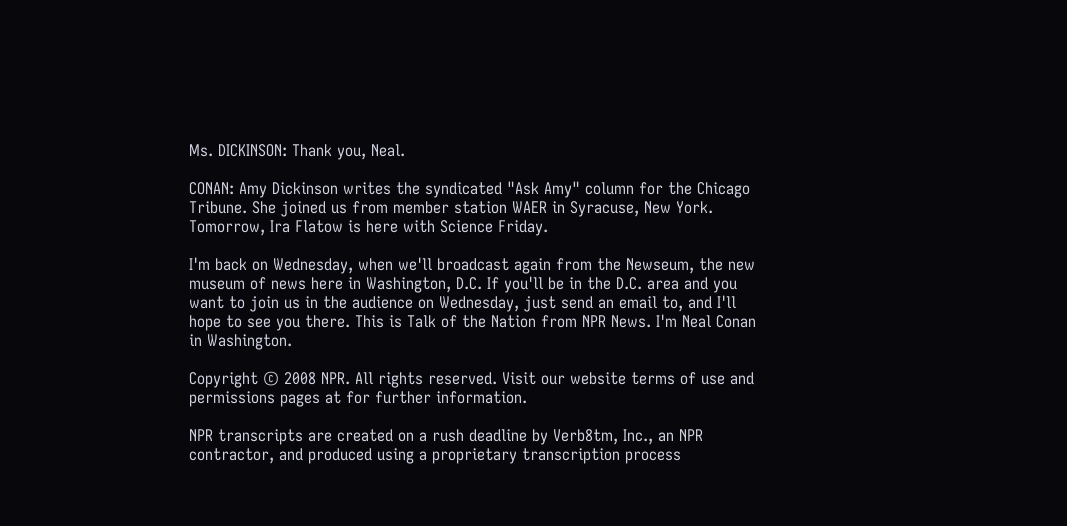Ms. DICKINSON: Thank you, Neal.

CONAN: Amy Dickinson writes the syndicated "Ask Amy" column for the Chicago Tribune. She joined us from member station WAER in Syracuse, New York. Tomorrow, Ira Flatow is here with Science Friday.

I'm back on Wednesday, when we'll broadcast again from the Newseum, the new museum of news here in Washington, D.C. If you'll be in the D.C. area and you want to join us in the audience on Wednesday, just send an email to, and I'll hope to see you there. This is Talk of the Nation from NPR News. I'm Neal Conan in Washington.

Copyright © 2008 NPR. All rights reserved. Visit our website terms of use and permissions pages at for further information.

NPR transcripts are created on a rush deadline by Verb8tm, Inc., an NPR contractor, and produced using a proprietary transcription process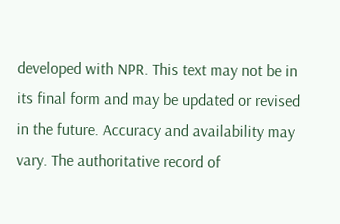developed with NPR. This text may not be in its final form and may be updated or revised in the future. Accuracy and availability may vary. The authoritative record of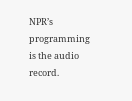NPR’s programming is the audio record.